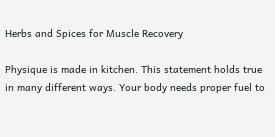Herbs and Spices for Muscle Recovery

Physique is made in kitchen. This statement holds true in many different ways. Your body needs proper fuel to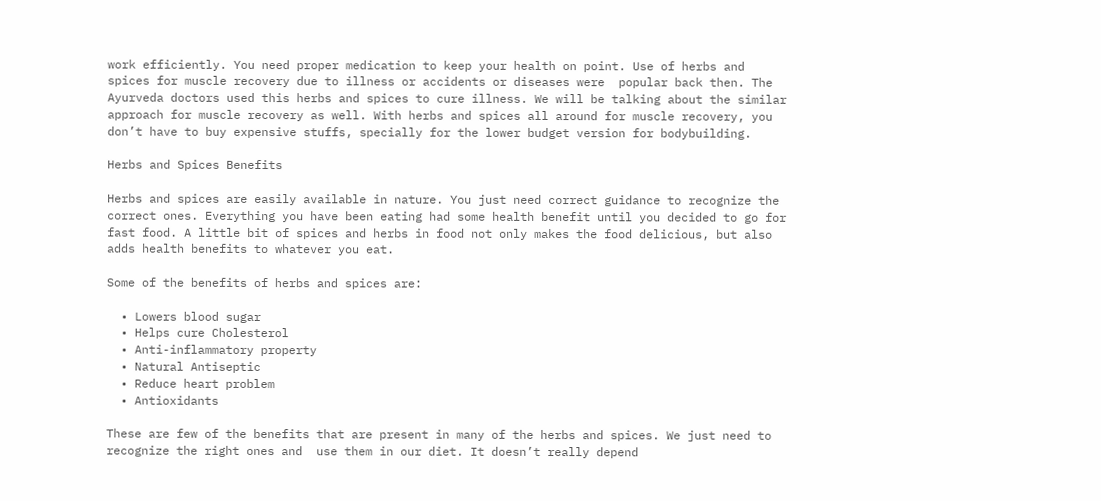work efficiently. You need proper medication to keep your health on point. Use of herbs and spices for muscle recovery due to illness or accidents or diseases were  popular back then. The Ayurveda doctors used this herbs and spices to cure illness. We will be talking about the similar approach for muscle recovery as well. With herbs and spices all around for muscle recovery, you don’t have to buy expensive stuffs, specially for the lower budget version for bodybuilding.

Herbs and Spices Benefits

Herbs and spices are easily available in nature. You just need correct guidance to recognize the correct ones. Everything you have been eating had some health benefit until you decided to go for fast food. A little bit of spices and herbs in food not only makes the food delicious, but also adds health benefits to whatever you eat.

Some of the benefits of herbs and spices are:

  • Lowers blood sugar
  • Helps cure Cholesterol
  • Anti-inflammatory property
  • Natural Antiseptic
  • Reduce heart problem
  • Antioxidants

These are few of the benefits that are present in many of the herbs and spices. We just need to recognize the right ones and  use them in our diet. It doesn’t really depend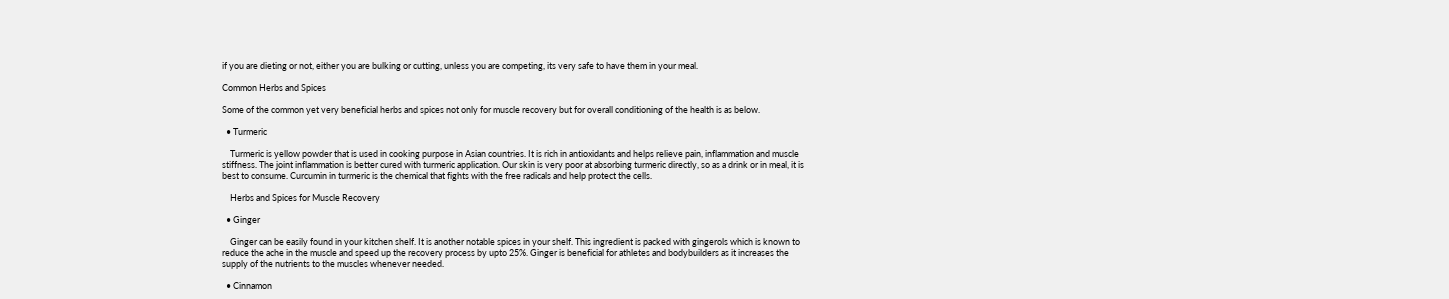if you are dieting or not, either you are bulking or cutting, unless you are competing, its very safe to have them in your meal.

Common Herbs and Spices

Some of the common yet very beneficial herbs and spices not only for muscle recovery but for overall conditioning of the health is as below.

  • Turmeric

    Turmeric is yellow powder that is used in cooking purpose in Asian countries. It is rich in antioxidants and helps relieve pain, inflammation and muscle stiffness. The joint inflammation is better cured with turmeric application. Our skin is very poor at absorbing turmeric directly, so as a drink or in meal, it is best to consume. Curcumin in turmeric is the chemical that fights with the free radicals and help protect the cells.

    Herbs and Spices for Muscle Recovery

  • Ginger

    Ginger can be easily found in your kitchen shelf. It is another notable spices in your shelf. This ingredient is packed with gingerols which is known to reduce the ache in the muscle and speed up the recovery process by upto 25%. Ginger is beneficial for athletes and bodybuilders as it increases the supply of the nutrients to the muscles whenever needed.

  • Cinnamon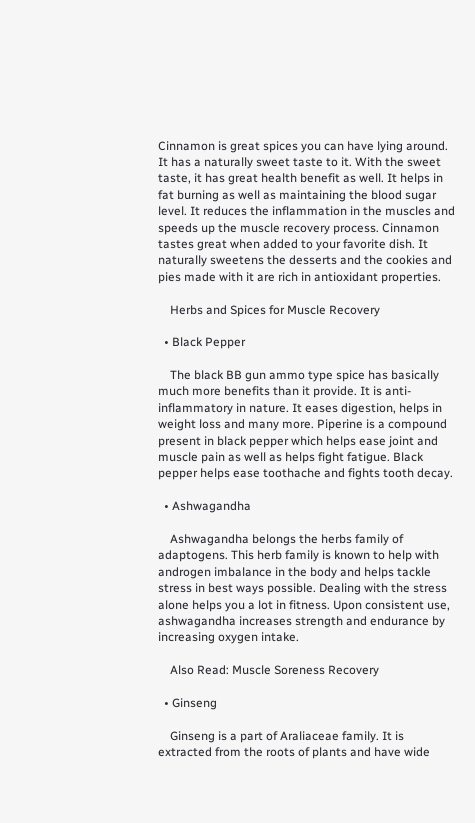Cinnamon is great spices you can have lying around. It has a naturally sweet taste to it. With the sweet taste, it has great health benefit as well. It helps in fat burning as well as maintaining the blood sugar level. It reduces the inflammation in the muscles and speeds up the muscle recovery process. Cinnamon tastes great when added to your favorite dish. It naturally sweetens the desserts and the cookies and pies made with it are rich in antioxidant properties.

    Herbs and Spices for Muscle Recovery

  • Black Pepper

    The black BB gun ammo type spice has basically much more benefits than it provide. It is anti-inflammatory in nature. It eases digestion, helps in weight loss and many more. Piperine is a compound present in black pepper which helps ease joint and muscle pain as well as helps fight fatigue. Black pepper helps ease toothache and fights tooth decay.

  • Ashwagandha

    Ashwagandha belongs the herbs family of adaptogens. This herb family is known to help with androgen imbalance in the body and helps tackle stress in best ways possible. Dealing with the stress alone helps you a lot in fitness. Upon consistent use, ashwagandha increases strength and endurance by increasing oxygen intake.

    Also Read: Muscle Soreness Recovery

  • Ginseng

    Ginseng is a part of Araliaceae family. It is extracted from the roots of plants and have wide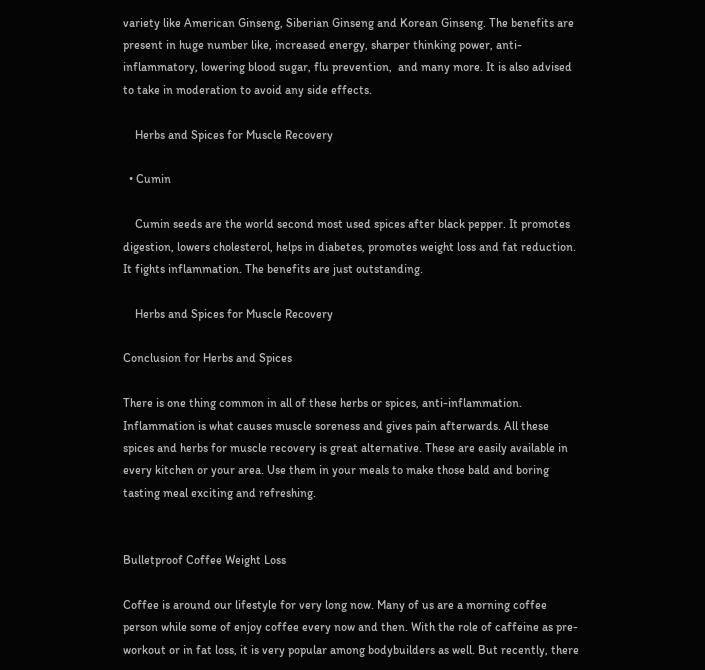variety like American Ginseng, Siberian Ginseng and Korean Ginseng. The benefits are present in huge number like, increased energy, sharper thinking power, anti-inflammatory, lowering blood sugar, flu prevention,  and many more. It is also advised to take in moderation to avoid any side effects.

    Herbs and Spices for Muscle Recovery

  • Cumin

    Cumin seeds are the world second most used spices after black pepper. It promotes digestion, lowers cholesterol, helps in diabetes, promotes weight loss and fat reduction. It fights inflammation. The benefits are just outstanding.

    Herbs and Spices for Muscle Recovery

Conclusion for Herbs and Spices

There is one thing common in all of these herbs or spices, anti-inflammation. Inflammation is what causes muscle soreness and gives pain afterwards. All these spices and herbs for muscle recovery is great alternative. These are easily available in every kitchen or your area. Use them in your meals to make those bald and boring tasting meal exciting and refreshing.


Bulletproof Coffee Weight Loss

Coffee is around our lifestyle for very long now. Many of us are a morning coffee person while some of enjoy coffee every now and then. With the role of caffeine as pre-workout or in fat loss, it is very popular among bodybuilders as well. But recently, there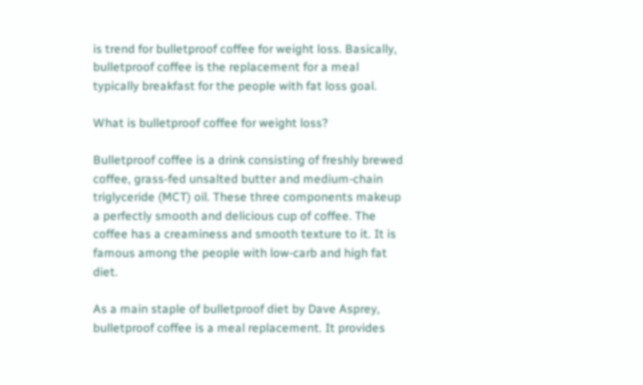is trend for bulletproof coffee for weight loss. Basically, bulletproof coffee is the replacement for a meal typically breakfast for the people with fat loss goal.

What is bulletproof coffee for weight loss?

Bulletproof coffee is a drink consisting of freshly brewed coffee, grass-fed unsalted butter and medium-chain triglyceride (MCT) oil. These three components makeup a perfectly smooth and delicious cup of coffee. The coffee has a creaminess and smooth texture to it. It is famous among the people with low-carb and high fat diet.

As a main staple of bulletproof diet by Dave Asprey, bulletproof coffee is a meal replacement. It provides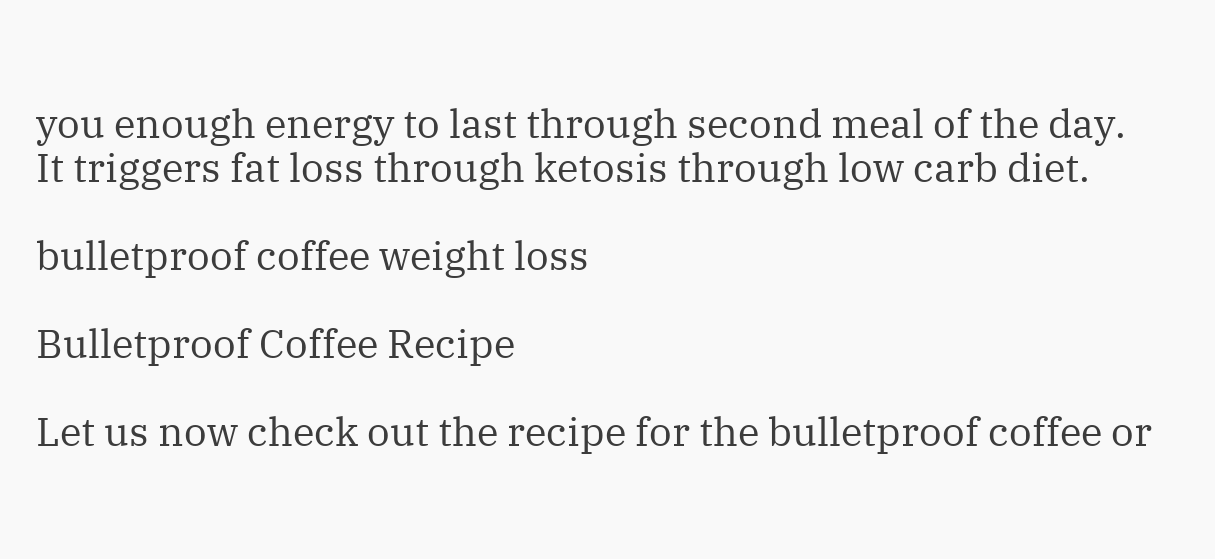you enough energy to last through second meal of the day. It triggers fat loss through ketosis through low carb diet.

bulletproof coffee weight loss

Bulletproof Coffee Recipe

Let us now check out the recipe for the bulletproof coffee or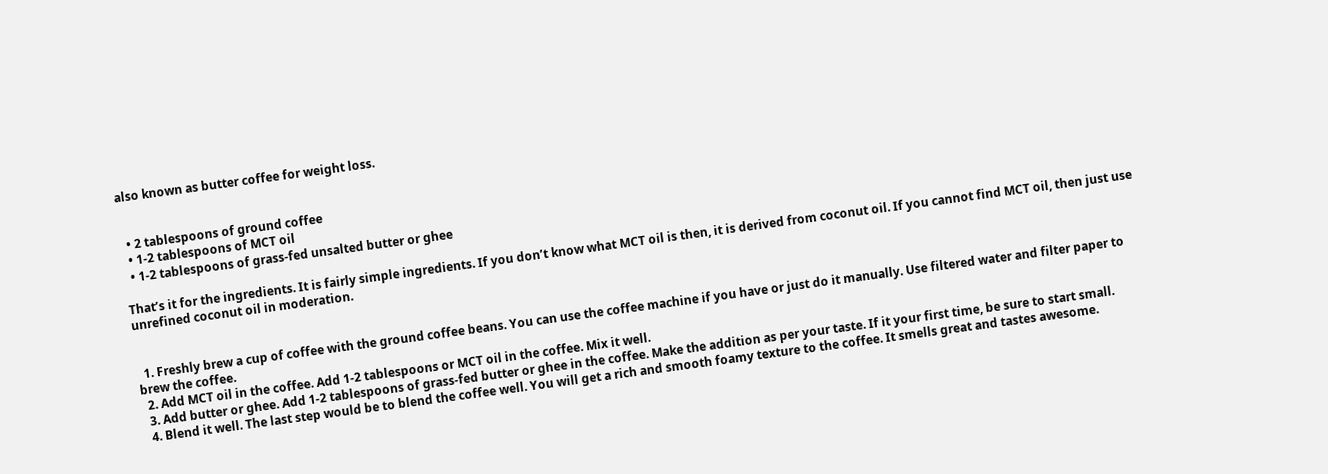also known as butter coffee for weight loss.


  • 2 tablespoons of ground coffee
  • 1-2 tablespoons of MCT oil
  • 1-2 tablespoons of grass-fed unsalted butter or ghee

That’s it for the ingredients. It is fairly simple ingredients. If you don’t know what MCT oil is then, it is derived from coconut oil. If you cannot find MCT oil, then just use unrefined coconut oil in moderation.


  1. Freshly brew a cup of coffee with the ground coffee beans. You can use the coffee machine if you have or just do it manually. Use filtered water and filter paper to brew the coffee.
  2. Add MCT oil in the coffee. Add 1-2 tablespoons or MCT oil in the coffee. Mix it well.
  3. Add butter or ghee. Add 1-2 tablespoons of grass-fed butter or ghee in the coffee. Make the addition as per your taste. If it your first time, be sure to start small.
  4. Blend it well. The last step would be to blend the coffee well. You will get a rich and smooth foamy texture to the coffee. It smells great and tastes awesome.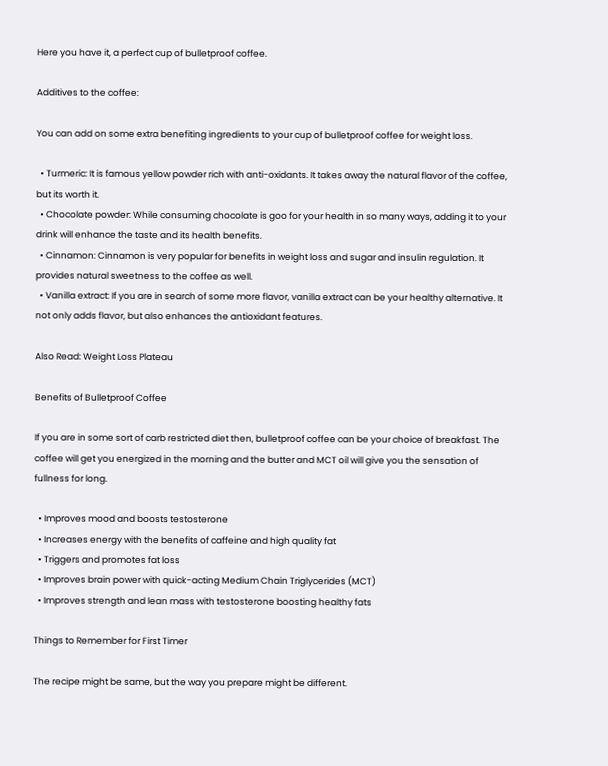Here you have it, a perfect cup of bulletproof coffee.

Additives to the coffee:

You can add on some extra benefiting ingredients to your cup of bulletproof coffee for weight loss.

  • Turmeric: It is famous yellow powder rich with anti-oxidants. It takes away the natural flavor of the coffee, but its worth it.
  • Chocolate powder: While consuming chocolate is goo for your health in so many ways, adding it to your drink will enhance the taste and its health benefits.
  • Cinnamon: Cinnamon is very popular for benefits in weight loss and sugar and insulin regulation. It provides natural sweetness to the coffee as well.
  • Vanilla extract: If you are in search of some more flavor, vanilla extract can be your healthy alternative. It not only adds flavor, but also enhances the antioxidant features.

Also Read: Weight Loss Plateau

Benefits of Bulletproof Coffee

If you are in some sort of carb restricted diet then, bulletproof coffee can be your choice of breakfast. The coffee will get you energized in the morning and the butter and MCT oil will give you the sensation of fullness for long.

  • Improves mood and boosts testosterone
  • Increases energy with the benefits of caffeine and high quality fat
  • Triggers and promotes fat loss
  • Improves brain power with quick-acting Medium Chain Triglycerides (MCT)
  • Improves strength and lean mass with testosterone boosting healthy fats

Things to Remember for First Timer

The recipe might be same, but the way you prepare might be different.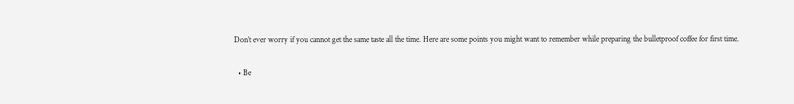Don’t ever worry if you cannot get the same taste all the time. Here are some points you might want to remember while preparing the bulletproof coffee for first time.

  • Be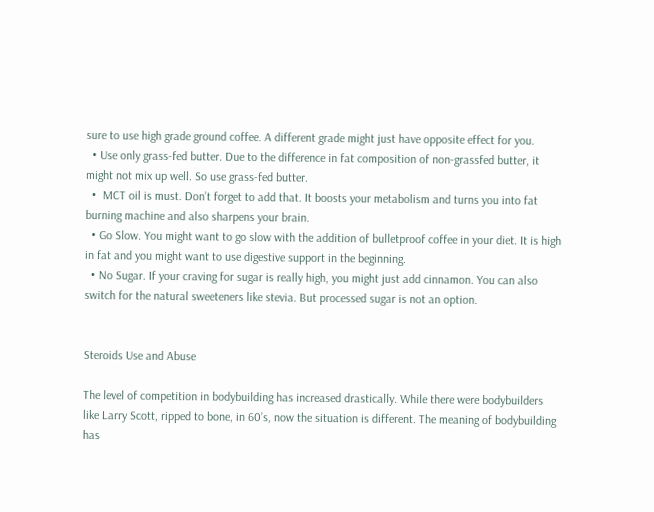sure to use high grade ground coffee. A different grade might just have opposite effect for you.
  • Use only grass-fed butter. Due to the difference in fat composition of non-grassfed butter, it might not mix up well. So use grass-fed butter.
  •  MCT oil is must. Don’t forget to add that. It boosts your metabolism and turns you into fat burning machine and also sharpens your brain.
  • Go Slow. You might want to go slow with the addition of bulletproof coffee in your diet. It is high in fat and you might want to use digestive support in the beginning.
  • No Sugar. If your craving for sugar is really high, you might just add cinnamon. You can also switch for the natural sweeteners like stevia. But processed sugar is not an option.


Steroids Use and Abuse

The level of competition in bodybuilding has increased drastically. While there were bodybuilders like Larry Scott, ripped to bone, in 60’s, now the situation is different. The meaning of bodybuilding has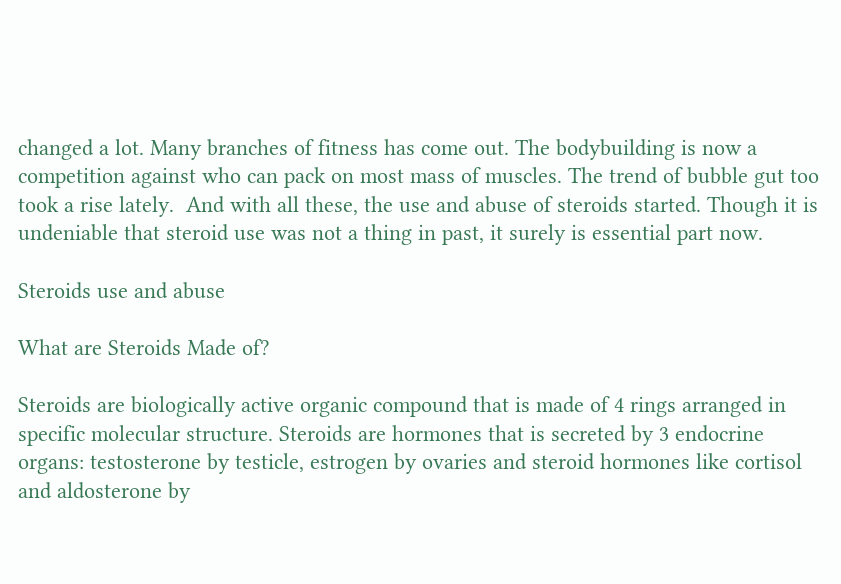changed a lot. Many branches of fitness has come out. The bodybuilding is now a competition against who can pack on most mass of muscles. The trend of bubble gut too took a rise lately.  And with all these, the use and abuse of steroids started. Though it is undeniable that steroid use was not a thing in past, it surely is essential part now.

Steroids use and abuse

What are Steroids Made of?

Steroids are biologically active organic compound that is made of 4 rings arranged in specific molecular structure. Steroids are hormones that is secreted by 3 endocrine organs: testosterone by testicle, estrogen by ovaries and steroid hormones like cortisol and aldosterone by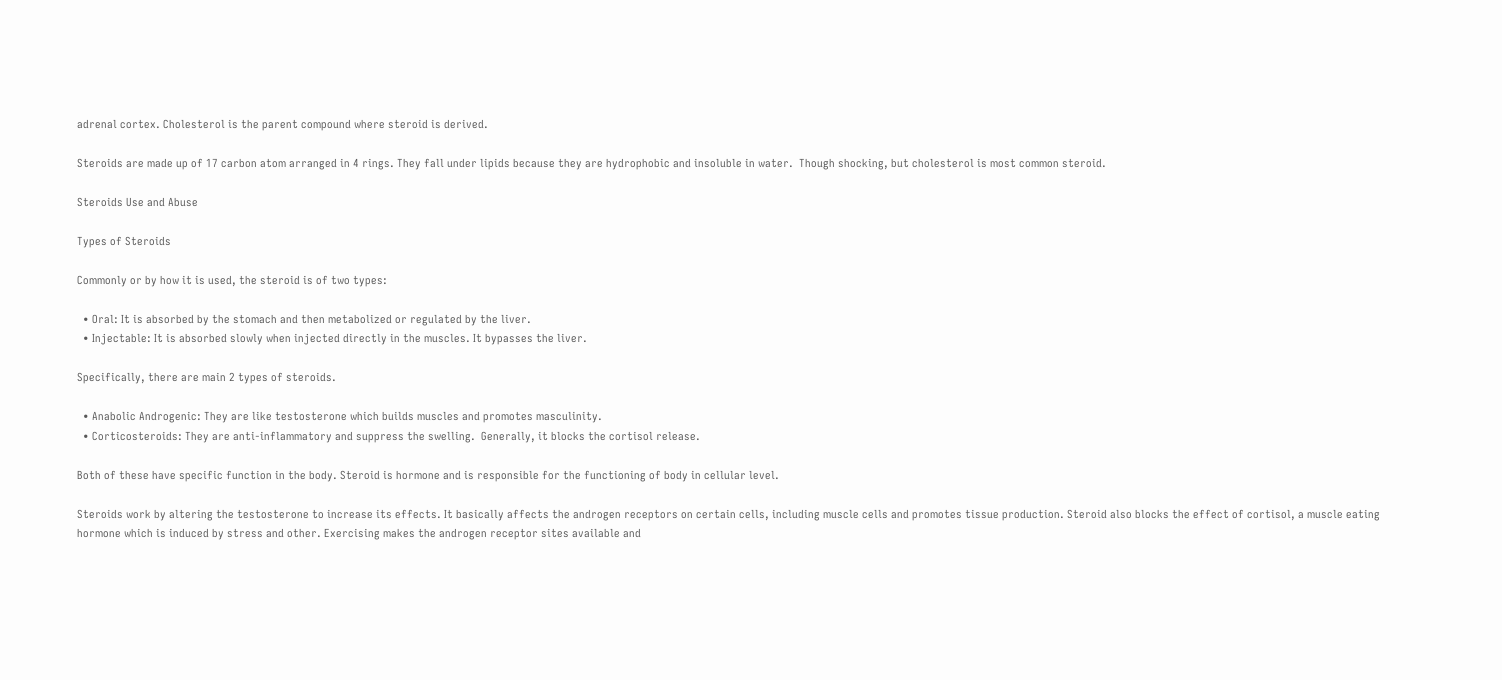adrenal cortex. Cholesterol is the parent compound where steroid is derived.

Steroids are made up of 17 carbon atom arranged in 4 rings. They fall under lipids because they are hydrophobic and insoluble in water.  Though shocking, but cholesterol is most common steroid.

Steroids Use and Abuse

Types of Steroids

Commonly or by how it is used, the steroid is of two types:

  • Oral: It is absorbed by the stomach and then metabolized or regulated by the liver.
  • Injectable: It is absorbed slowly when injected directly in the muscles. It bypasses the liver.

Specifically, there are main 2 types of steroids.

  • Anabolic Androgenic: They are like testosterone which builds muscles and promotes masculinity.
  • Corticosteroids: They are anti-inflammatory and suppress the swelling.  Generally, it blocks the cortisol release.

Both of these have specific function in the body. Steroid is hormone and is responsible for the functioning of body in cellular level.

Steroids work by altering the testosterone to increase its effects. It basically affects the androgen receptors on certain cells, including muscle cells and promotes tissue production. Steroid also blocks the effect of cortisol, a muscle eating hormone which is induced by stress and other. Exercising makes the androgen receptor sites available and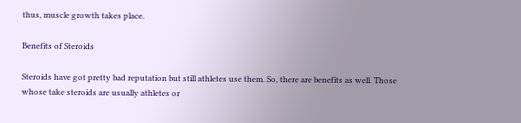thus, muscle growth takes place.

Benefits of Steroids

Steroids have got pretty bad reputation but still athletes use them. So, there are benefits as well. Those whose take steroids are usually athletes or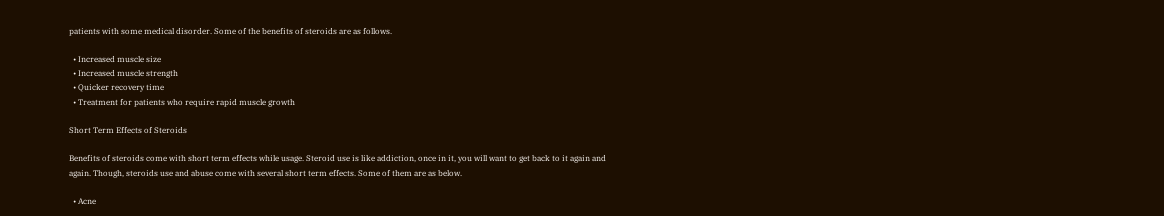patients with some medical disorder. Some of the benefits of steroids are as follows.

  • Increased muscle size
  • Increased muscle strength
  • Quicker recovery time
  • Treatment for patients who require rapid muscle growth

Short Term Effects of Steroids

Benefits of steroids come with short term effects while usage. Steroid use is like addiction, once in it, you will want to get back to it again and again. Though, steroids use and abuse come with several short term effects. Some of them are as below.

  • Acne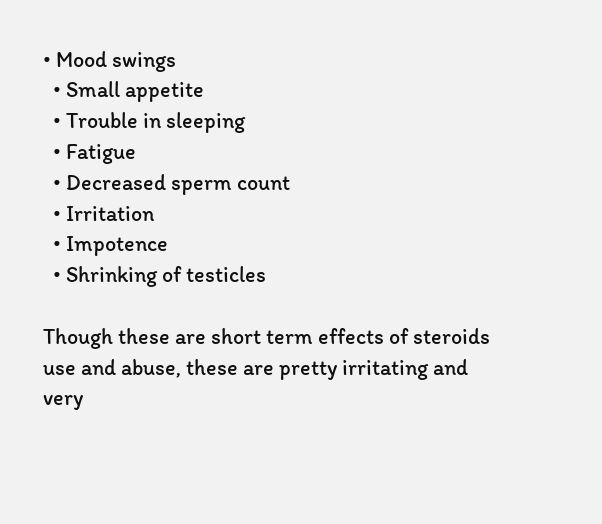• Mood swings
  • Small appetite
  • Trouble in sleeping
  • Fatigue
  • Decreased sperm count
  • Irritation
  • Impotence
  • Shrinking of testicles

Though these are short term effects of steroids use and abuse, these are pretty irritating and very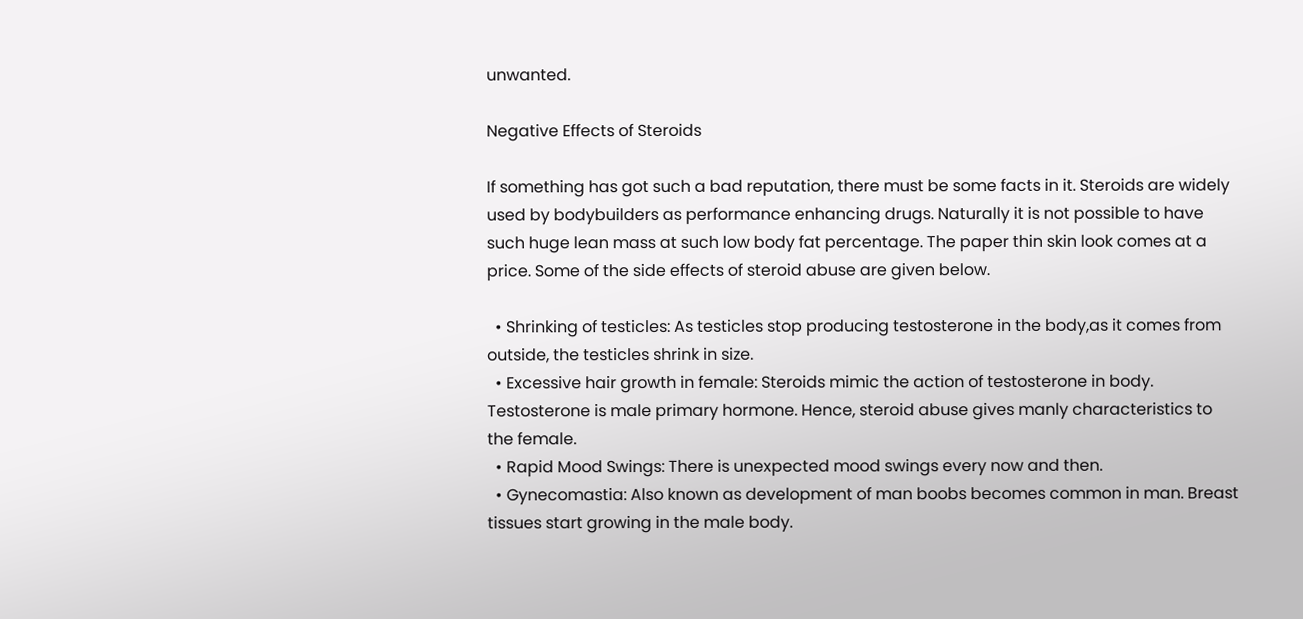unwanted.

Negative Effects of Steroids

If something has got such a bad reputation, there must be some facts in it. Steroids are widely used by bodybuilders as performance enhancing drugs. Naturally it is not possible to have such huge lean mass at such low body fat percentage. The paper thin skin look comes at a price. Some of the side effects of steroid abuse are given below.

  • Shrinking of testicles: As testicles stop producing testosterone in the body,as it comes from outside, the testicles shrink in size.
  • Excessive hair growth in female: Steroids mimic the action of testosterone in body. Testosterone is male primary hormone. Hence, steroid abuse gives manly characteristics to the female.
  • Rapid Mood Swings: There is unexpected mood swings every now and then.
  • Gynecomastia: Also known as development of man boobs becomes common in man. Breast tissues start growing in the male body.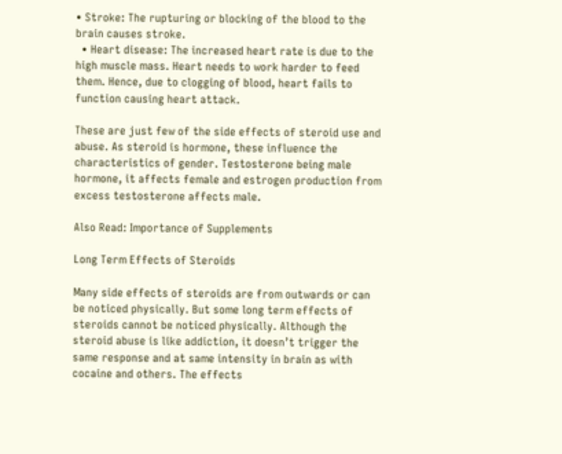• Stroke: The rupturing or blocking of the blood to the brain causes stroke.
  • Heart disease: The increased heart rate is due to the high muscle mass. Heart needs to work harder to feed them. Hence, due to clogging of blood, heart fails to function causing heart attack.

These are just few of the side effects of steroid use and abuse. As steroid is hormone, these influence the characteristics of gender. Testosterone being male hormone, it affects female and estrogen production from excess testosterone affects male.

Also Read: Importance of Supplements

Long Term Effects of Steroids

Many side effects of steroids are from outwards or can be noticed physically. But some long term effects of steroids cannot be noticed physically. Although the steroid abuse is like addiction, it doesn’t trigger the same response and at same intensity in brain as with cocaine and others. The effects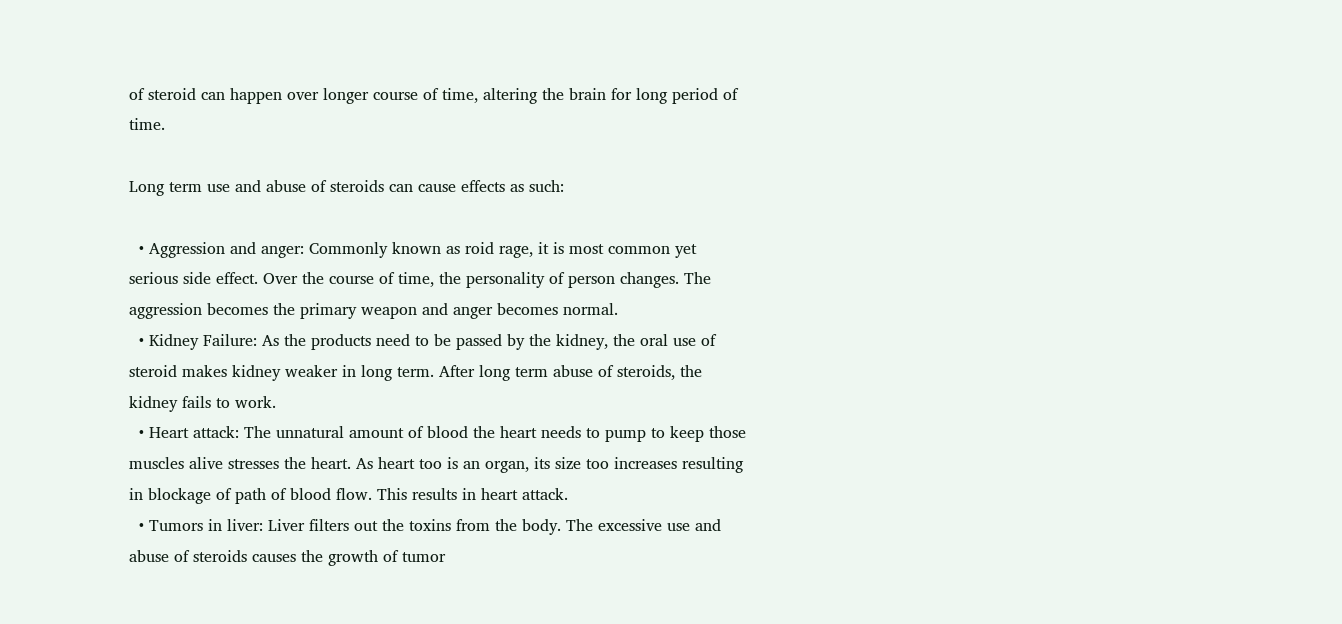of steroid can happen over longer course of time, altering the brain for long period of time.

Long term use and abuse of steroids can cause effects as such:

  • Aggression and anger: Commonly known as roid rage, it is most common yet serious side effect. Over the course of time, the personality of person changes. The aggression becomes the primary weapon and anger becomes normal.
  • Kidney Failure: As the products need to be passed by the kidney, the oral use of steroid makes kidney weaker in long term. After long term abuse of steroids, the kidney fails to work.
  • Heart attack: The unnatural amount of blood the heart needs to pump to keep those muscles alive stresses the heart. As heart too is an organ, its size too increases resulting in blockage of path of blood flow. This results in heart attack.
  • Tumors in liver: Liver filters out the toxins from the body. The excessive use and abuse of steroids causes the growth of tumor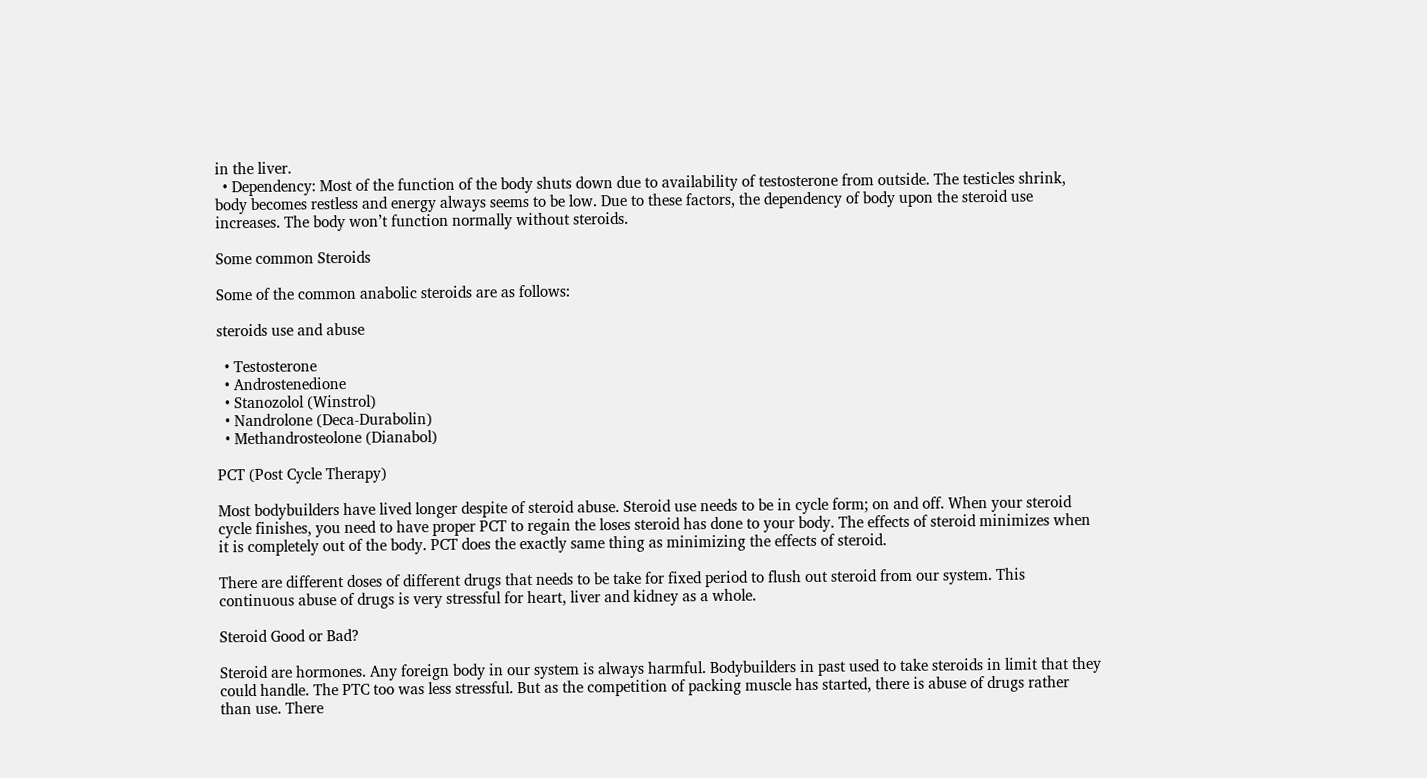in the liver.
  • Dependency: Most of the function of the body shuts down due to availability of testosterone from outside. The testicles shrink, body becomes restless and energy always seems to be low. Due to these factors, the dependency of body upon the steroid use increases. The body won’t function normally without steroids.

Some common Steroids

Some of the common anabolic steroids are as follows:

steroids use and abuse

  • Testosterone
  • Androstenedione
  • Stanozolol (Winstrol)
  • Nandrolone (Deca-Durabolin)
  • Methandrosteolone (Dianabol)

PCT (Post Cycle Therapy)

Most bodybuilders have lived longer despite of steroid abuse. Steroid use needs to be in cycle form; on and off. When your steroid cycle finishes, you need to have proper PCT to regain the loses steroid has done to your body. The effects of steroid minimizes when it is completely out of the body. PCT does the exactly same thing as minimizing the effects of steroid.

There are different doses of different drugs that needs to be take for fixed period to flush out steroid from our system. This continuous abuse of drugs is very stressful for heart, liver and kidney as a whole.

Steroid Good or Bad?

Steroid are hormones. Any foreign body in our system is always harmful. Bodybuilders in past used to take steroids in limit that they could handle. The PTC too was less stressful. But as the competition of packing muscle has started, there is abuse of drugs rather than use. There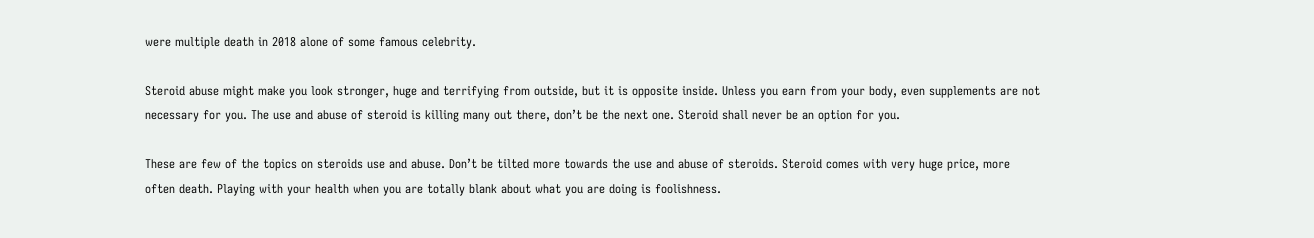were multiple death in 2018 alone of some famous celebrity.

Steroid abuse might make you look stronger, huge and terrifying from outside, but it is opposite inside. Unless you earn from your body, even supplements are not necessary for you. The use and abuse of steroid is killing many out there, don’t be the next one. Steroid shall never be an option for you.

These are few of the topics on steroids use and abuse. Don’t be tilted more towards the use and abuse of steroids. Steroid comes with very huge price, more often death. Playing with your health when you are totally blank about what you are doing is foolishness.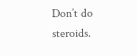Don’t do steroids.